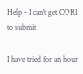Help - I can't get CORI to submit

I have tried for an hour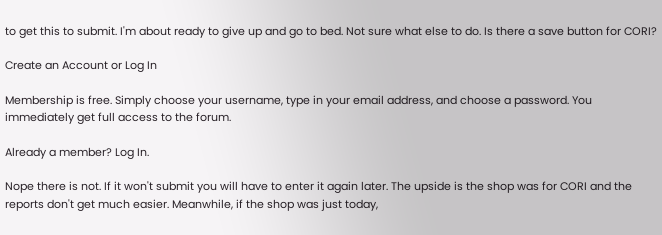to get this to submit. I'm about ready to give up and go to bed. Not sure what else to do. Is there a save button for CORI?

Create an Account or Log In

Membership is free. Simply choose your username, type in your email address, and choose a password. You immediately get full access to the forum.

Already a member? Log In.

Nope there is not. If it won't submit you will have to enter it again later. The upside is the shop was for CORI and the reports don't get much easier. Meanwhile, if the shop was just today,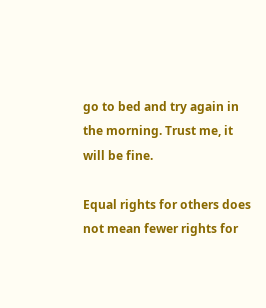go to bed and try again in the morning. Trust me, it will be fine.

Equal rights for others does not mean fewer rights for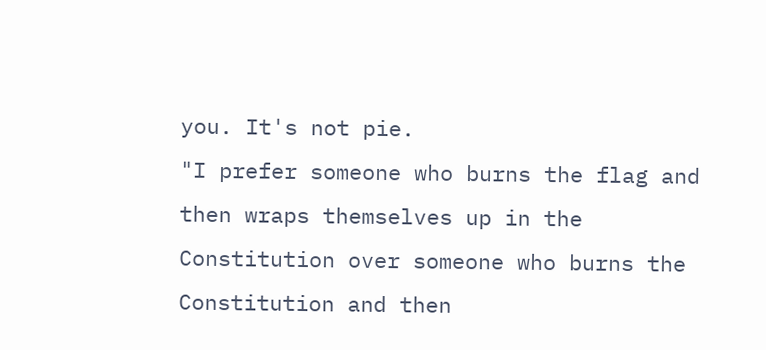you. It's not pie.
"I prefer someone who burns the flag and then wraps themselves up in the Constitution over someone who burns the Constitution and then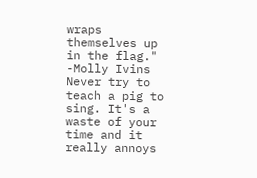wraps themselves up in the flag." -Molly Ivins
Never try to teach a pig to sing. It's a waste of your time and it really annoys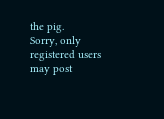the pig.
Sorry, only registered users may post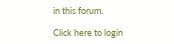in this forum.

Click here to login